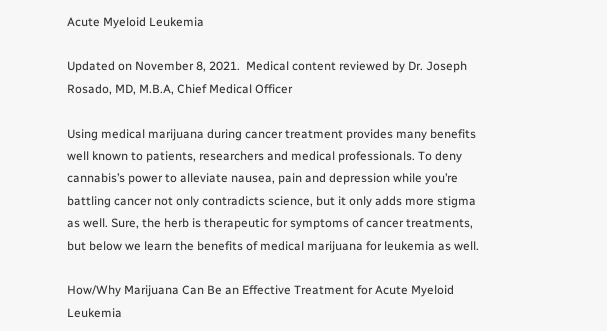Acute Myeloid Leukemia

Updated on November 8, 2021.  Medical content reviewed by Dr. Joseph Rosado, MD, M.B.A, Chief Medical Officer

Using medical marijuana during cancer treatment provides many benefits well known to patients, researchers and medical professionals. To deny cannabis’s power to alleviate nausea, pain and depression while you’re battling cancer not only contradicts science, but it only adds more stigma as well. Sure, the herb is therapeutic for symptoms of cancer treatments, but below we learn the benefits of medical marijuana for leukemia as well.

How/Why Marijuana Can Be an Effective Treatment for Acute Myeloid Leukemia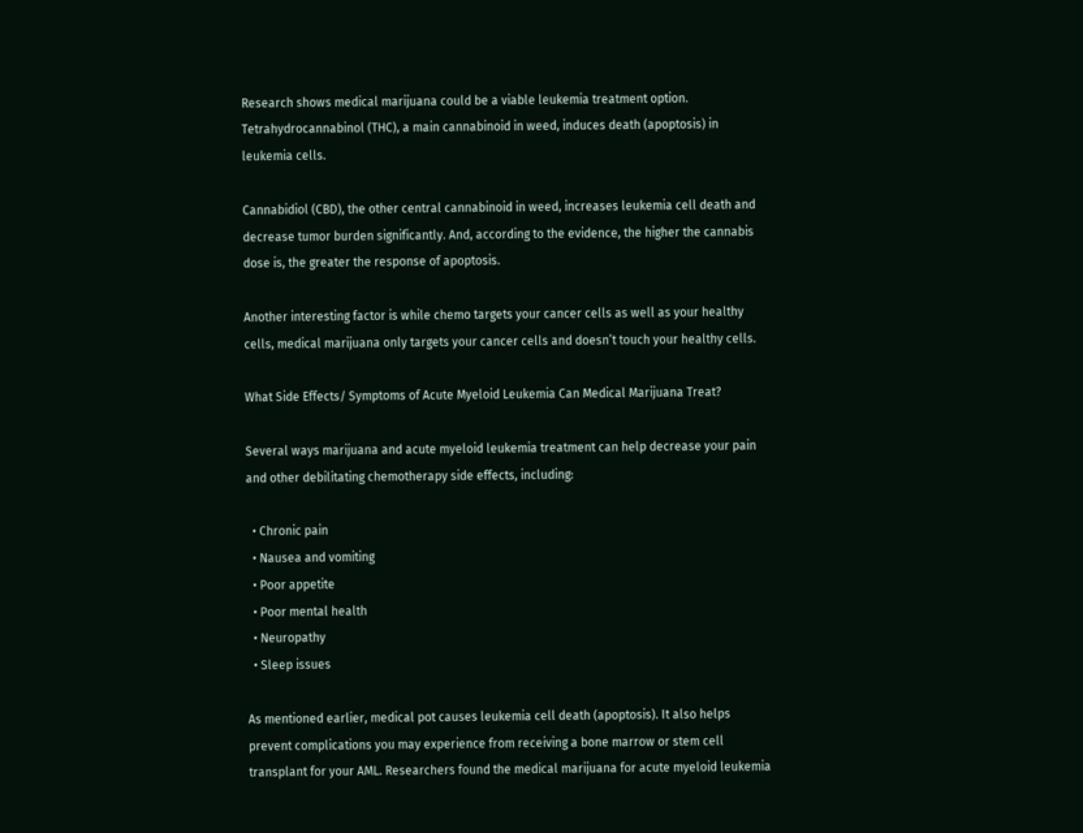Research shows medical marijuana could be a viable leukemia treatment option. Tetrahydrocannabinol (THC), a main cannabinoid in weed, induces death (apoptosis) in leukemia cells.

Cannabidiol (CBD), the other central cannabinoid in weed, increases leukemia cell death and decrease tumor burden significantly. And, according to the evidence, the higher the cannabis dose is, the greater the response of apoptosis.

Another interesting factor is while chemo targets your cancer cells as well as your healthy cells, medical marijuana only targets your cancer cells and doesn’t touch your healthy cells.

What Side Effects/ Symptoms of Acute Myeloid Leukemia Can Medical Marijuana Treat?

Several ways marijuana and acute myeloid leukemia treatment can help decrease your pain and other debilitating chemotherapy side effects, including:

  • Chronic pain
  • Nausea and vomiting
  • Poor appetite
  • Poor mental health
  • Neuropathy
  • Sleep issues

As mentioned earlier, medical pot causes leukemia cell death (apoptosis). It also helps prevent complications you may experience from receiving a bone marrow or stem cell transplant for your AML. Researchers found the medical marijuana for acute myeloid leukemia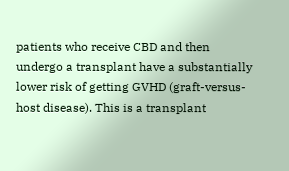patients who receive CBD and then undergo a transplant have a substantially lower risk of getting GVHD (graft-versus-host disease). This is a transplant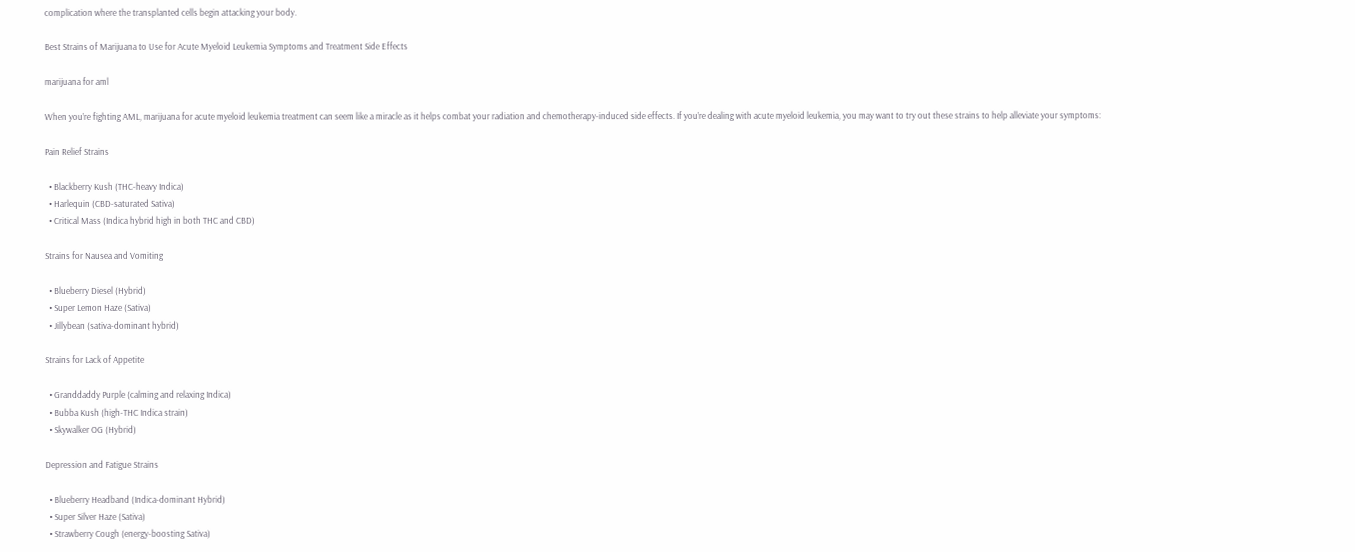complication where the transplanted cells begin attacking your body.

Best Strains of Marijuana to Use for Acute Myeloid Leukemia Symptoms and Treatment Side Effects

marijuana for aml

When you’re fighting AML, marijuana for acute myeloid leukemia treatment can seem like a miracle as it helps combat your radiation and chemotherapy-induced side effects. If you’re dealing with acute myeloid leukemia, you may want to try out these strains to help alleviate your symptoms:

Pain Relief Strains

  • Blackberry Kush (THC-heavy Indica)
  • Harlequin (CBD-saturated Sativa)
  • Critical Mass (Indica hybrid high in both THC and CBD)

Strains for Nausea and Vomiting

  • Blueberry Diesel (Hybrid)
  • Super Lemon Haze (Sativa)
  • Jillybean (sativa-dominant hybrid)

Strains for Lack of Appetite

  • Granddaddy Purple (calming and relaxing Indica)
  • Bubba Kush (high-THC Indica strain)
  • Skywalker OG (Hybrid)

Depression and Fatigue Strains

  • Blueberry Headband (Indica-dominant Hybrid)
  • Super Silver Haze (Sativa)
  • Strawberry Cough (energy-boosting Sativa)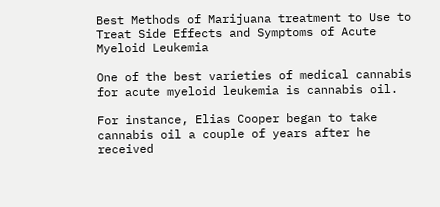Best Methods of Marijuana treatment to Use to Treat Side Effects and Symptoms of Acute Myeloid Leukemia

One of the best varieties of medical cannabis for acute myeloid leukemia is cannabis oil.

For instance, Elias Cooper began to take cannabis oil a couple of years after he received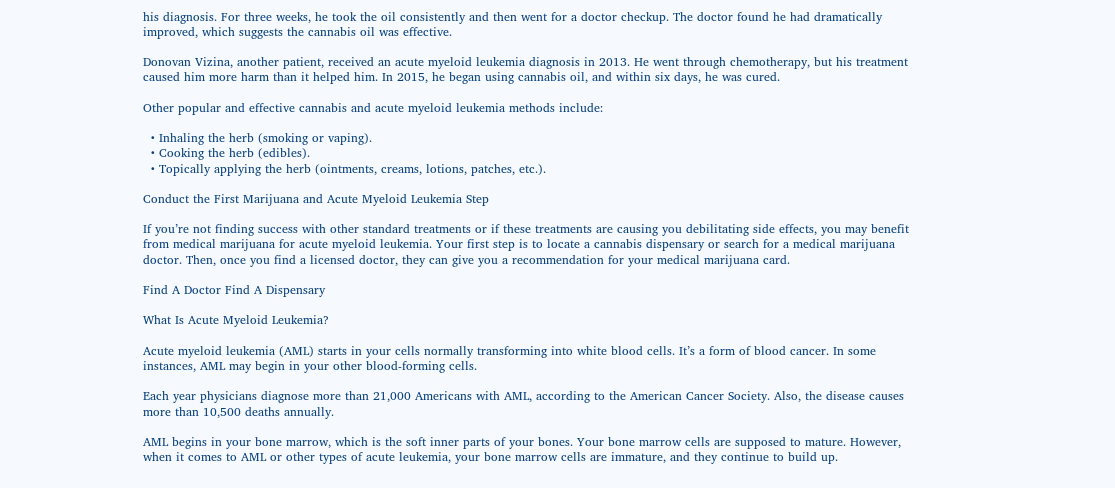his diagnosis. For three weeks, he took the oil consistently and then went for a doctor checkup. The doctor found he had dramatically improved, which suggests the cannabis oil was effective.

Donovan Vizina, another patient, received an acute myeloid leukemia diagnosis in 2013. He went through chemotherapy, but his treatment caused him more harm than it helped him. In 2015, he began using cannabis oil, and within six days, he was cured.

Other popular and effective cannabis and acute myeloid leukemia methods include:

  • Inhaling the herb (smoking or vaping).
  • Cooking the herb (edibles).
  • Topically applying the herb (ointments, creams, lotions, patches, etc.).

Conduct the First Marijuana and Acute Myeloid Leukemia Step

If you’re not finding success with other standard treatments or if these treatments are causing you debilitating side effects, you may benefit from medical marijuana for acute myeloid leukemia. Your first step is to locate a cannabis dispensary or search for a medical marijuana doctor. Then, once you find a licensed doctor, they can give you a recommendation for your medical marijuana card.

Find A Doctor Find A Dispensary

What Is Acute Myeloid Leukemia?

Acute myeloid leukemia (AML) starts in your cells normally transforming into white blood cells. It’s a form of blood cancer. In some instances, AML may begin in your other blood-forming cells.

Each year physicians diagnose more than 21,000 Americans with AML, according to the American Cancer Society. Also, the disease causes more than 10,500 deaths annually.

AML begins in your bone marrow, which is the soft inner parts of your bones. Your bone marrow cells are supposed to mature. However, when it comes to AML or other types of acute leukemia, your bone marrow cells are immature, and they continue to build up.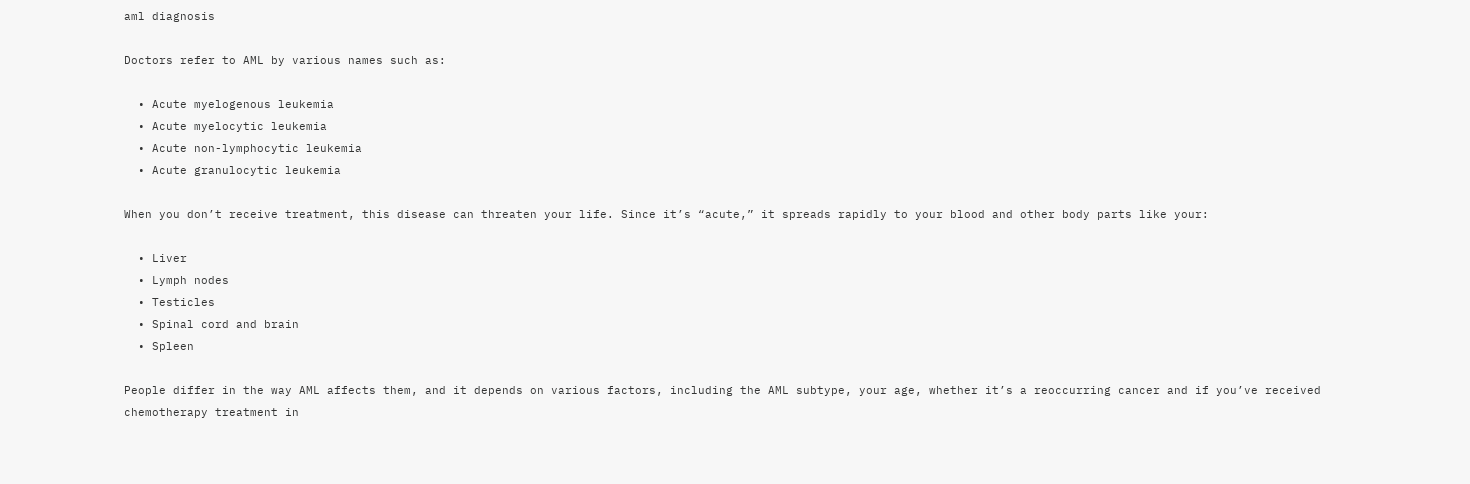aml diagnosis

Doctors refer to AML by various names such as:

  • Acute myelogenous leukemia
  • Acute myelocytic leukemia
  • Acute non-lymphocytic leukemia
  • Acute granulocytic leukemia

When you don’t receive treatment, this disease can threaten your life. Since it’s “acute,” it spreads rapidly to your blood and other body parts like your:

  • Liver
  • Lymph nodes
  • Testicles
  • Spinal cord and brain
  • Spleen

People differ in the way AML affects them, and it depends on various factors, including the AML subtype, your age, whether it’s a reoccurring cancer and if you’ve received chemotherapy treatment in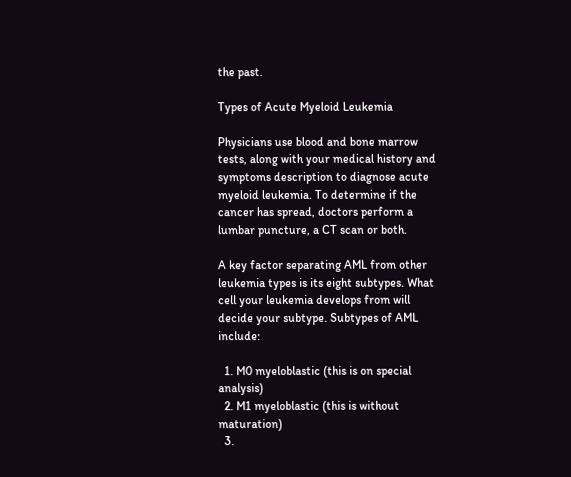the past.

Types of Acute Myeloid Leukemia

Physicians use blood and bone marrow tests, along with your medical history and symptoms description to diagnose acute myeloid leukemia. To determine if the cancer has spread, doctors perform a lumbar puncture, a CT scan or both.

A key factor separating AML from other leukemia types is its eight subtypes. What cell your leukemia develops from will decide your subtype. Subtypes of AML include:

  1. M0 myeloblastic (this is on special analysis)
  2. M1 myeloblastic (this is without maturation)
  3.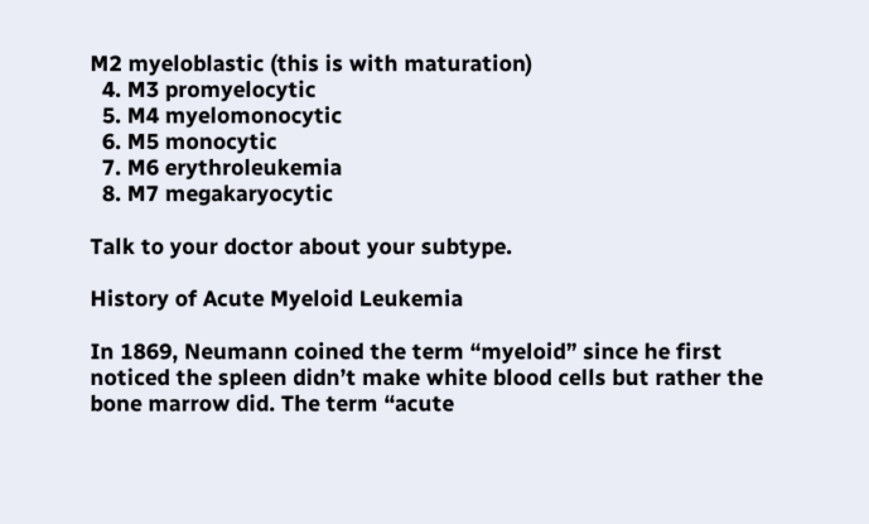M2 myeloblastic (this is with maturation)
  4. M3 promyelocytic
  5. M4 myelomonocytic
  6. M5 monocytic
  7. M6 erythroleukemia
  8. M7 megakaryocytic

Talk to your doctor about your subtype.

History of Acute Myeloid Leukemia

In 1869, Neumann coined the term “myeloid” since he first noticed the spleen didn’t make white blood cells but rather the bone marrow did. The term “acute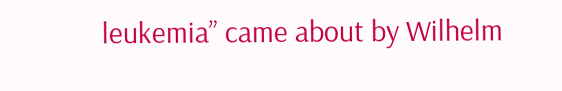leukemia” came about by Wilhelm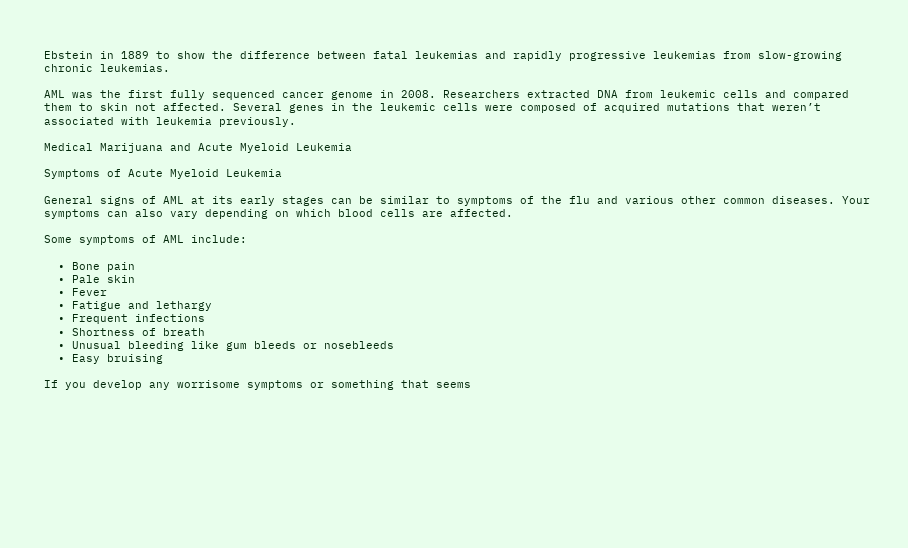Ebstein in 1889 to show the difference between fatal leukemias and rapidly progressive leukemias from slow-growing chronic leukemias.

AML was the first fully sequenced cancer genome in 2008. Researchers extracted DNA from leukemic cells and compared them to skin not affected. Several genes in the leukemic cells were composed of acquired mutations that weren’t associated with leukemia previously.

Medical Marijuana and Acute Myeloid Leukemia

Symptoms of Acute Myeloid Leukemia

General signs of AML at its early stages can be similar to symptoms of the flu and various other common diseases. Your symptoms can also vary depending on which blood cells are affected.

Some symptoms of AML include:

  • Bone pain
  • Pale skin
  • Fever
  • Fatigue and lethargy
  • Frequent infections
  • Shortness of breath
  • Unusual bleeding like gum bleeds or nosebleeds
  • Easy bruising

If you develop any worrisome symptoms or something that seems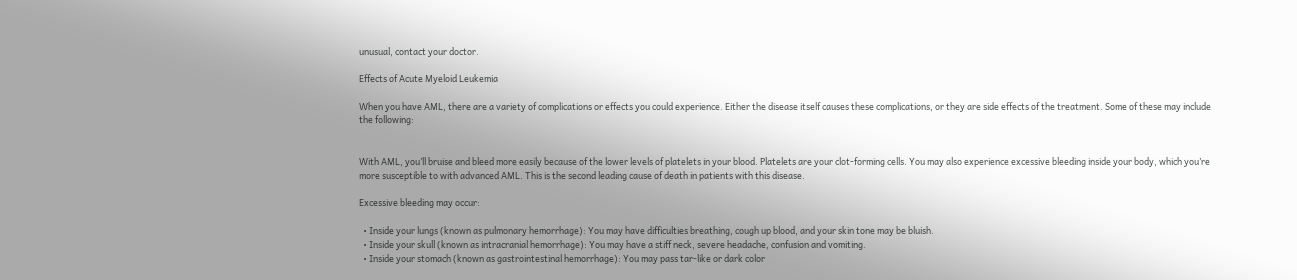unusual, contact your doctor.

Effects of Acute Myeloid Leukemia

When you have AML, there are a variety of complications or effects you could experience. Either the disease itself causes these complications, or they are side effects of the treatment. Some of these may include the following:


With AML, you’ll bruise and bleed more easily because of the lower levels of platelets in your blood. Platelets are your clot-forming cells. You may also experience excessive bleeding inside your body, which you’re more susceptible to with advanced AML. This is the second leading cause of death in patients with this disease.

Excessive bleeding may occur:

  • Inside your lungs (known as pulmonary hemorrhage): You may have difficulties breathing, cough up blood, and your skin tone may be bluish.
  • Inside your skull (known as intracranial hemorrhage): You may have a stiff neck, severe headache, confusion and vomiting.
  • Inside your stomach (known as gastrointestinal hemorrhage): You may pass tar-like or dark color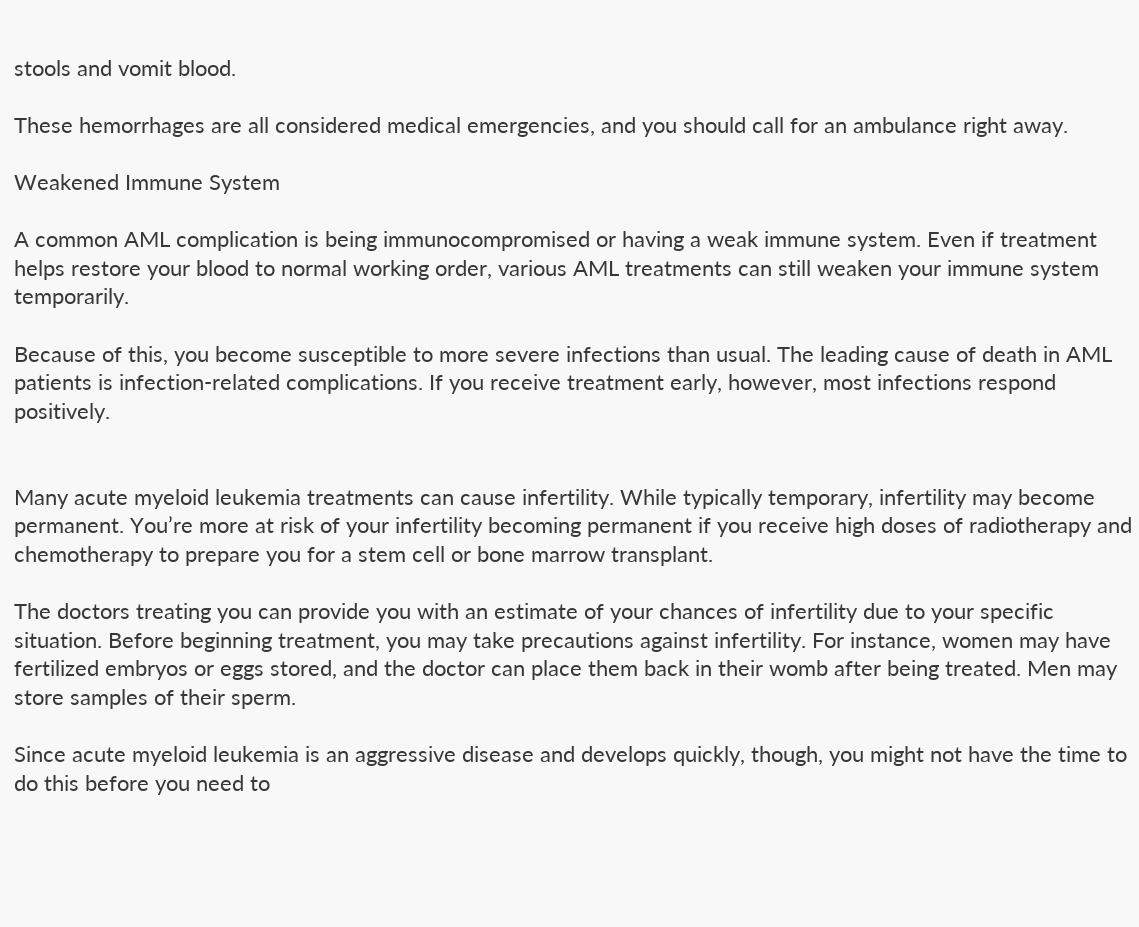stools and vomit blood.

These hemorrhages are all considered medical emergencies, and you should call for an ambulance right away.

Weakened Immune System

A common AML complication is being immunocompromised or having a weak immune system. Even if treatment helps restore your blood to normal working order, various AML treatments can still weaken your immune system temporarily.

Because of this, you become susceptible to more severe infections than usual. The leading cause of death in AML patients is infection-related complications. If you receive treatment early, however, most infections respond positively.


Many acute myeloid leukemia treatments can cause infertility. While typically temporary, infertility may become permanent. You’re more at risk of your infertility becoming permanent if you receive high doses of radiotherapy and chemotherapy to prepare you for a stem cell or bone marrow transplant.

The doctors treating you can provide you with an estimate of your chances of infertility due to your specific situation. Before beginning treatment, you may take precautions against infertility. For instance, women may have fertilized embryos or eggs stored, and the doctor can place them back in their womb after being treated. Men may store samples of their sperm.

Since acute myeloid leukemia is an aggressive disease and develops quickly, though, you might not have the time to do this before you need to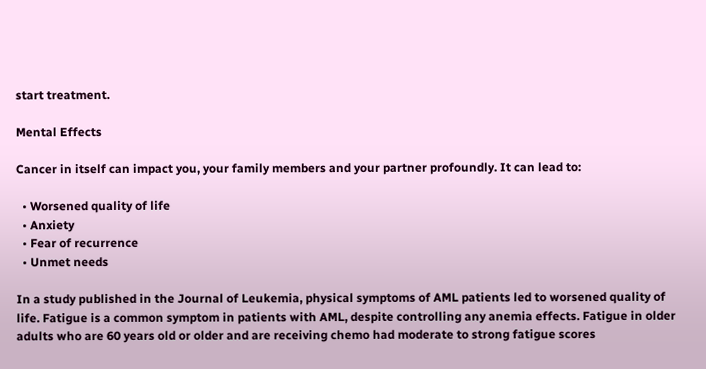start treatment.

Mental Effects

Cancer in itself can impact you, your family members and your partner profoundly. It can lead to:

  • Worsened quality of life
  • Anxiety
  • Fear of recurrence
  • Unmet needs

In a study published in the Journal of Leukemia, physical symptoms of AML patients led to worsened quality of life. Fatigue is a common symptom in patients with AML, despite controlling any anemia effects. Fatigue in older adults who are 60 years old or older and are receiving chemo had moderate to strong fatigue scores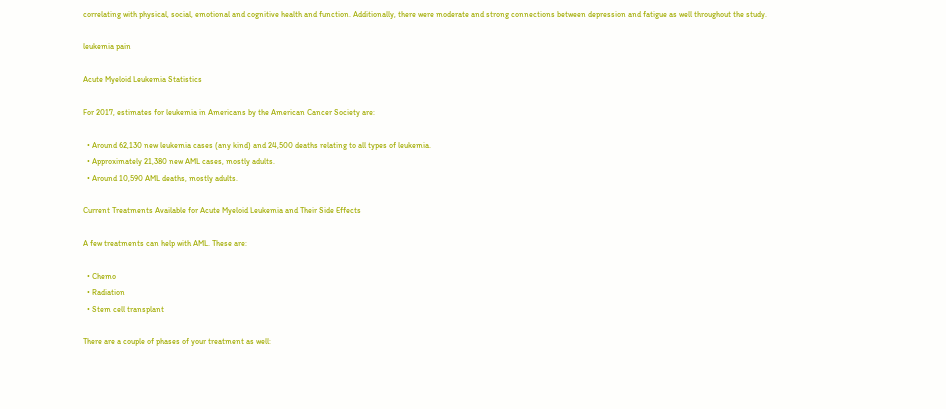correlating with physical, social, emotional and cognitive health and function. Additionally, there were moderate and strong connections between depression and fatigue as well throughout the study.

leukemia pain

Acute Myeloid Leukemia Statistics

For 2017, estimates for leukemia in Americans by the American Cancer Society are:

  • Around 62,130 new leukemia cases (any kind) and 24,500 deaths relating to all types of leukemia.
  • Approximately 21,380 new AML cases, mostly adults.
  • Around 10,590 AML deaths, mostly adults.

Current Treatments Available for Acute Myeloid Leukemia and Their Side Effects

A few treatments can help with AML. These are:

  • Chemo
  • Radiation
  • Stem cell transplant

There are a couple of phases of your treatment as well: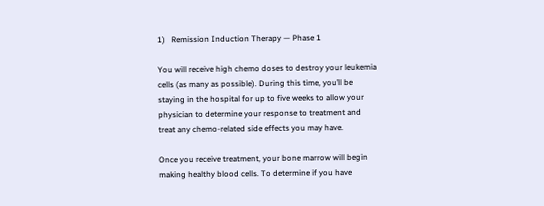1)   Remission Induction Therapy — Phase 1

You will receive high chemo doses to destroy your leukemia cells (as many as possible). During this time, you’ll be staying in the hospital for up to five weeks to allow your physician to determine your response to treatment and treat any chemo-related side effects you may have.

Once you receive treatment, your bone marrow will begin making healthy blood cells. To determine if you have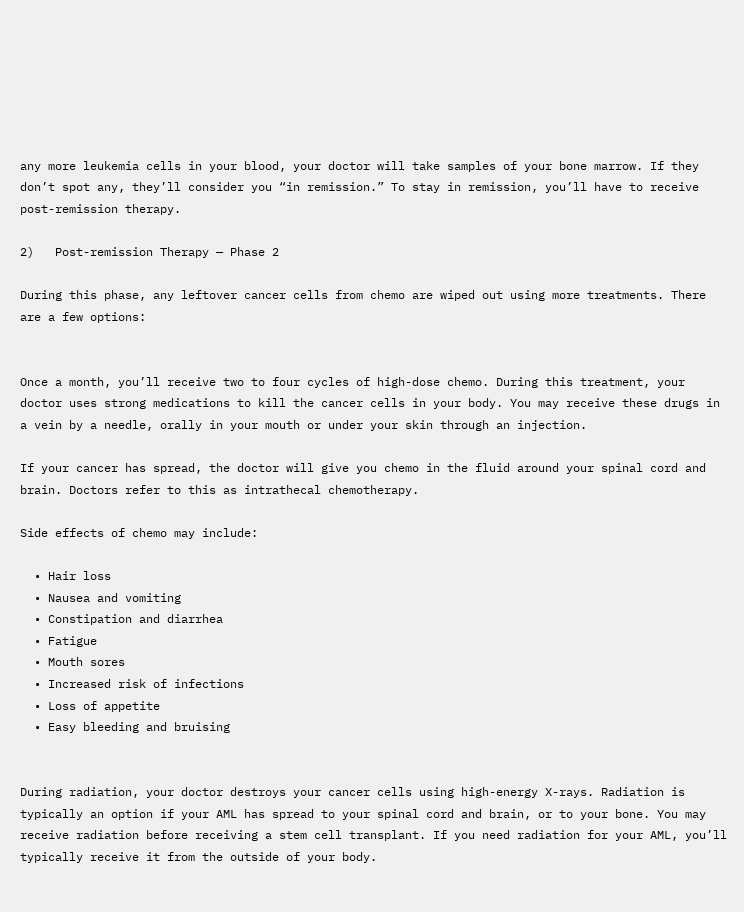any more leukemia cells in your blood, your doctor will take samples of your bone marrow. If they don’t spot any, they’ll consider you “in remission.” To stay in remission, you’ll have to receive post-remission therapy.

2)   Post-remission Therapy — Phase 2

During this phase, any leftover cancer cells from chemo are wiped out using more treatments. There are a few options:


Once a month, you’ll receive two to four cycles of high-dose chemo. During this treatment, your doctor uses strong medications to kill the cancer cells in your body. You may receive these drugs in a vein by a needle, orally in your mouth or under your skin through an injection.

If your cancer has spread, the doctor will give you chemo in the fluid around your spinal cord and brain. Doctors refer to this as intrathecal chemotherapy.

Side effects of chemo may include:

  • Hair loss
  • Nausea and vomiting
  • Constipation and diarrhea
  • Fatigue
  • Mouth sores
  • Increased risk of infections
  • Loss of appetite
  • Easy bleeding and bruising


During radiation, your doctor destroys your cancer cells using high-energy X-rays. Radiation is typically an option if your AML has spread to your spinal cord and brain, or to your bone. You may receive radiation before receiving a stem cell transplant. If you need radiation for your AML, you’ll typically receive it from the outside of your body.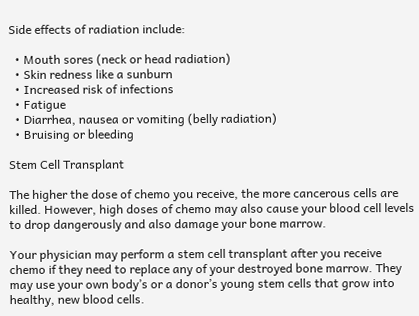Side effects of radiation include:

  • Mouth sores (neck or head radiation)
  • Skin redness like a sunburn
  • Increased risk of infections
  • Fatigue
  • Diarrhea, nausea or vomiting (belly radiation)
  • Bruising or bleeding

Stem Cell Transplant

The higher the dose of chemo you receive, the more cancerous cells are killed. However, high doses of chemo may also cause your blood cell levels to drop dangerously and also damage your bone marrow.

Your physician may perform a stem cell transplant after you receive chemo if they need to replace any of your destroyed bone marrow. They may use your own body’s or a donor’s young stem cells that grow into healthy, new blood cells.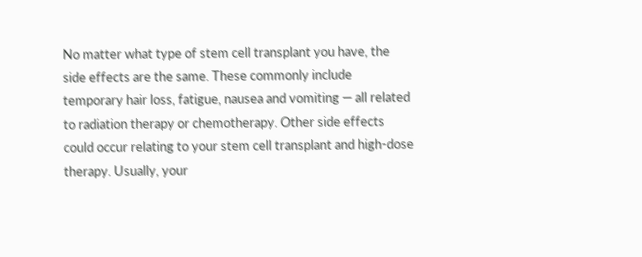No matter what type of stem cell transplant you have, the side effects are the same. These commonly include temporary hair loss, fatigue, nausea and vomiting — all related to radiation therapy or chemotherapy. Other side effects could occur relating to your stem cell transplant and high-dose therapy. Usually, your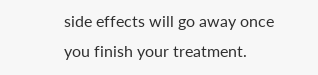side effects will go away once you finish your treatment.